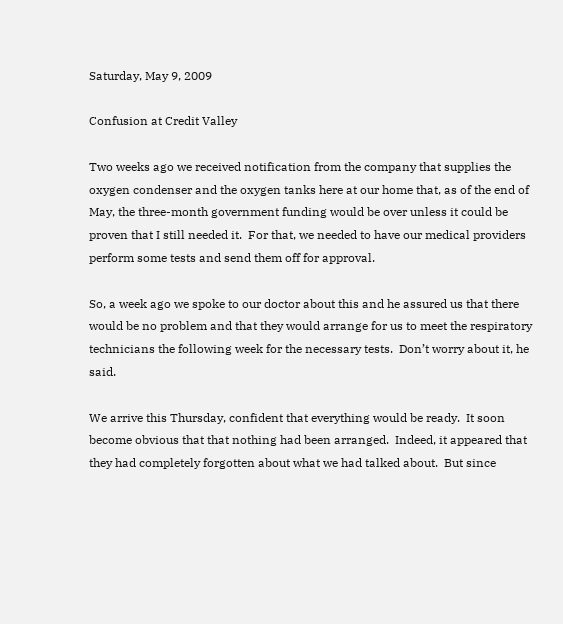Saturday, May 9, 2009

Confusion at Credit Valley

Two weeks ago we received notification from the company that supplies the oxygen condenser and the oxygen tanks here at our home that, as of the end of May, the three-month government funding would be over unless it could be proven that I still needed it.  For that, we needed to have our medical providers perform some tests and send them off for approval.

So, a week ago we spoke to our doctor about this and he assured us that there would be no problem and that they would arrange for us to meet the respiratory technicians the following week for the necessary tests.  Don’t worry about it, he said.

We arrive this Thursday, confident that everything would be ready.  It soon become obvious that that nothing had been arranged.  Indeed, it appeared that they had completely forgotten about what we had talked about.  But since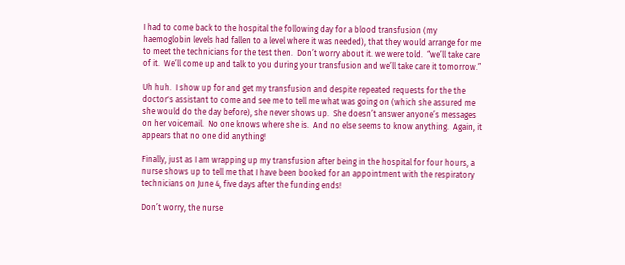I had to come back to the hospital the following day for a blood transfusion (my haemoglobin levels had fallen to a level where it was needed), that they would arrange for me to meet the technicians for the test then.  Don’t worry about it. we were told.  “we’ll take care of it.  We’ll come up and talk to you during your transfusion and we’ll take care it tomorrow.”

Uh huh.  I show up for and get my transfusion and despite repeated requests for the the doctor's assistant to come and see me to tell me what was going on (which she assured me she would do the day before), she never shows up.  She doesn’t answer anyone’s messages on her voicemail.  No one knows where she is.  And no else seems to know anything.  Again, it appears that no one did anything!

Finally, just as I am wrapping up my transfusion after being in the hospital for four hours, a nurse shows up to tell me that I have been booked for an appointment with the respiratory technicians on June 4, five days after the funding ends!

Don’t worry, the nurse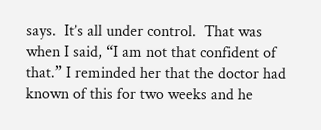says.  It’s all under control.  That was when I said, “I am not that confident of that.” I reminded her that the doctor had known of this for two weeks and he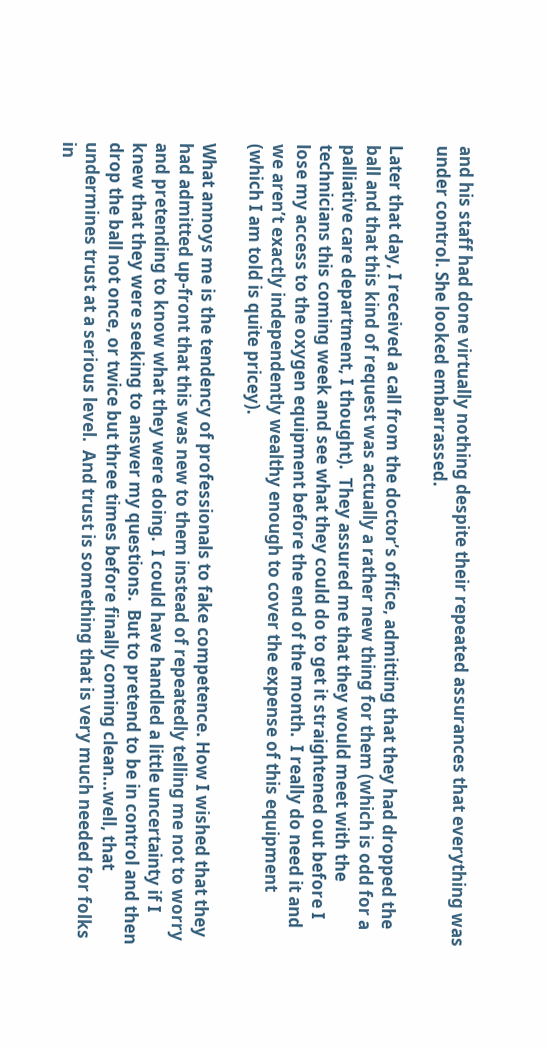and his staff had done virtually nothing despite their repeated assurances that everything was under control. She looked embarrassed.

Later that day, I received a call from the doctor’s office, admitting that they had dropped the ball and that this kind of request was actually a rather new thing for them (which is odd for a palliative care department, I thought).  They assured me that they would meet with the technicians this coming week and see what they could do to get it straightened out before I lose my access to the oxygen equipment before the end of the month.  I really do need it and we aren’t exactly independently wealthy enough to cover the expense of this equipment (which I am told is quite pricey).

What annoys me is the tendency of professionals to fake competence. How I wished that they had admitted up-front that this was new to them instead of repeatedly telling me not to worry and pretending to know what they were doing.  I could have handled a little uncertainty if I knew that they were seeking to answer my questions.  But to pretend to be in control and then drop the ball not once, or twice but three times before finally coming clean…well, that undermines trust at a serious level.  And trust is something that is very much needed for folks in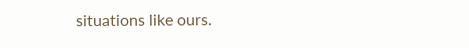situations like ours.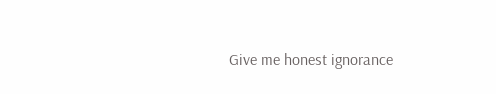Give me honest ignorance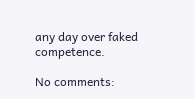any day over faked competence.

No comments: